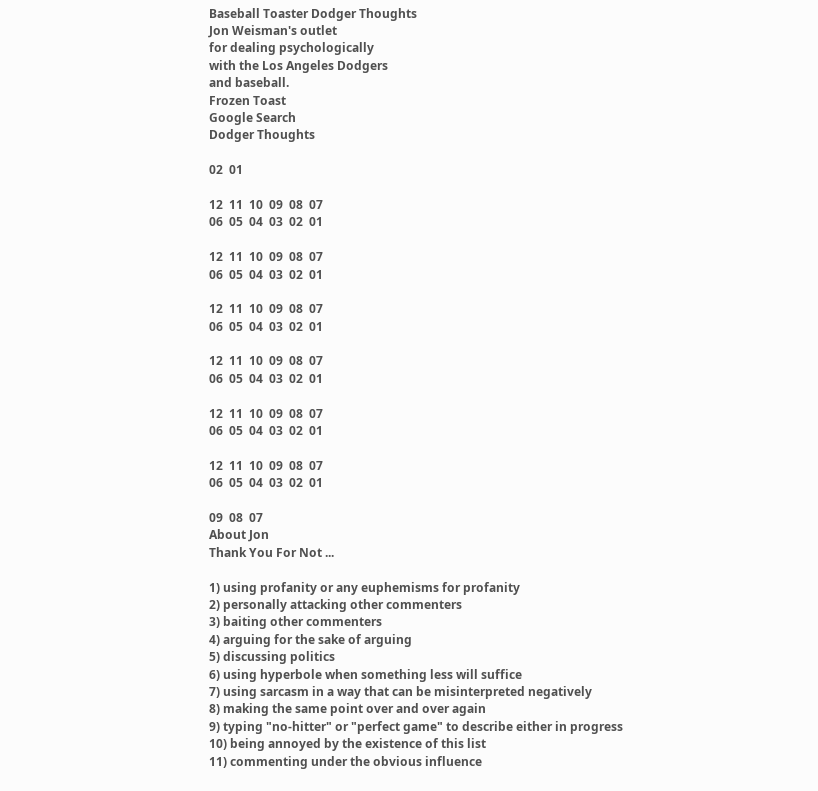Baseball Toaster Dodger Thoughts
Jon Weisman's outlet
for dealing psychologically
with the Los Angeles Dodgers
and baseball.
Frozen Toast
Google Search
Dodger Thoughts

02  01

12  11  10  09  08  07
06  05  04  03  02  01

12  11  10  09  08  07
06  05  04  03  02  01

12  11  10  09  08  07
06  05  04  03  02  01

12  11  10  09  08  07
06  05  04  03  02  01

12  11  10  09  08  07
06  05  04  03  02  01

12  11  10  09  08  07
06  05  04  03  02  01

09  08  07
About Jon
Thank You For Not ...

1) using profanity or any euphemisms for profanity
2) personally attacking other commenters
3) baiting other commenters
4) arguing for the sake of arguing
5) discussing politics
6) using hyperbole when something less will suffice
7) using sarcasm in a way that can be misinterpreted negatively
8) making the same point over and over again
9) typing "no-hitter" or "perfect game" to describe either in progress
10) being annoyed by the existence of this list
11) commenting under the obvious influence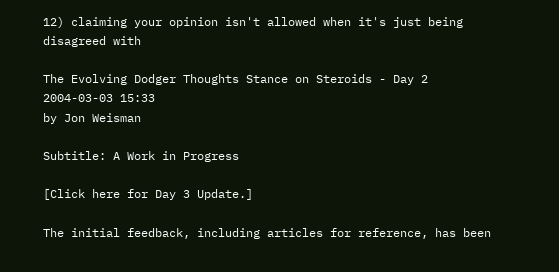12) claiming your opinion isn't allowed when it's just being disagreed with

The Evolving Dodger Thoughts Stance on Steroids - Day 2
2004-03-03 15:33
by Jon Weisman

Subtitle: A Work in Progress

[Click here for Day 3 Update.]

The initial feedback, including articles for reference, has been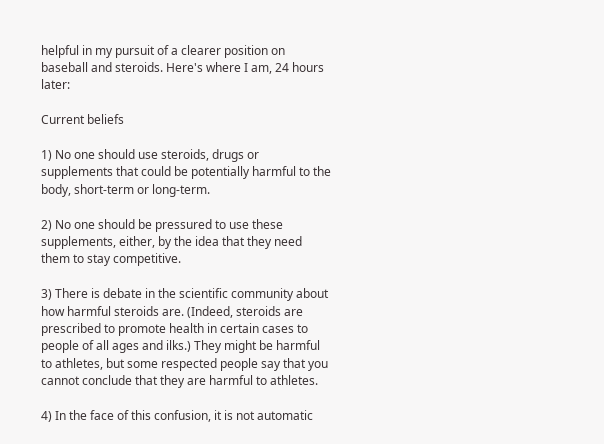helpful in my pursuit of a clearer position on baseball and steroids. Here's where I am, 24 hours later:

Current beliefs

1) No one should use steroids, drugs or supplements that could be potentially harmful to the body, short-term or long-term.

2) No one should be pressured to use these supplements, either, by the idea that they need them to stay competitive.

3) There is debate in the scientific community about how harmful steroids are. (Indeed, steroids are prescribed to promote health in certain cases to people of all ages and ilks.) They might be harmful to athletes, but some respected people say that you cannot conclude that they are harmful to athletes.

4) In the face of this confusion, it is not automatic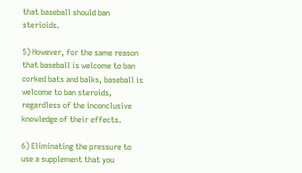that baseball should ban sterioids.

5) However, for the same reason that baseball is welcome to ban corked bats and balks, baseball is welcome to ban steroids, regardless of the inconclusive knowledge of their effects.

6) Eliminating the pressure to use a supplement that you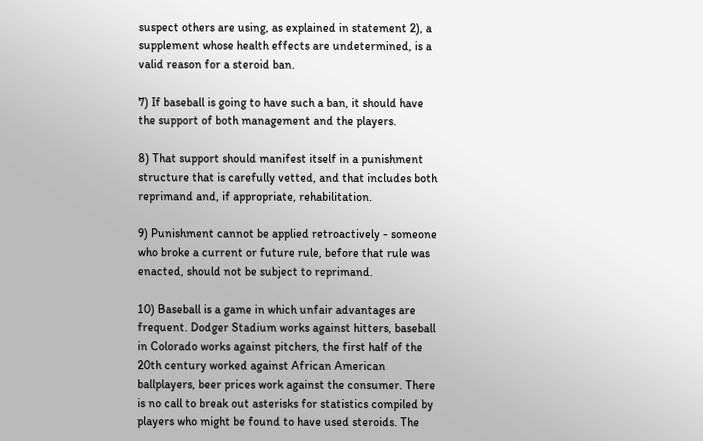suspect others are using, as explained in statement 2), a supplement whose health effects are undetermined, is a valid reason for a steroid ban.

7) If baseball is going to have such a ban, it should have the support of both management and the players.

8) That support should manifest itself in a punishment structure that is carefully vetted, and that includes both reprimand and, if appropriate, rehabilitation.

9) Punishment cannot be applied retroactively - someone who broke a current or future rule, before that rule was enacted, should not be subject to reprimand.

10) Baseball is a game in which unfair advantages are frequent. Dodger Stadium works against hitters, baseball in Colorado works against pitchers, the first half of the 20th century worked against African American ballplayers, beer prices work against the consumer. There is no call to break out asterisks for statistics compiled by players who might be found to have used steroids. The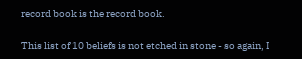record book is the record book.

This list of 10 beliefs is not etched in stone - so again, I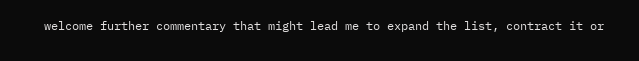welcome further commentary that might lead me to expand the list, contract it or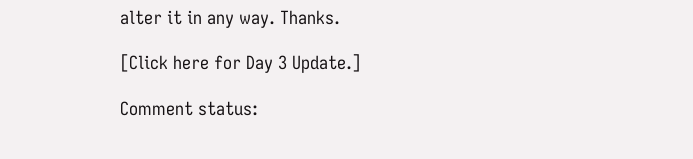alter it in any way. Thanks.

[Click here for Day 3 Update.]

Comment status: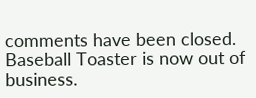comments have been closed. Baseball Toaster is now out of business.